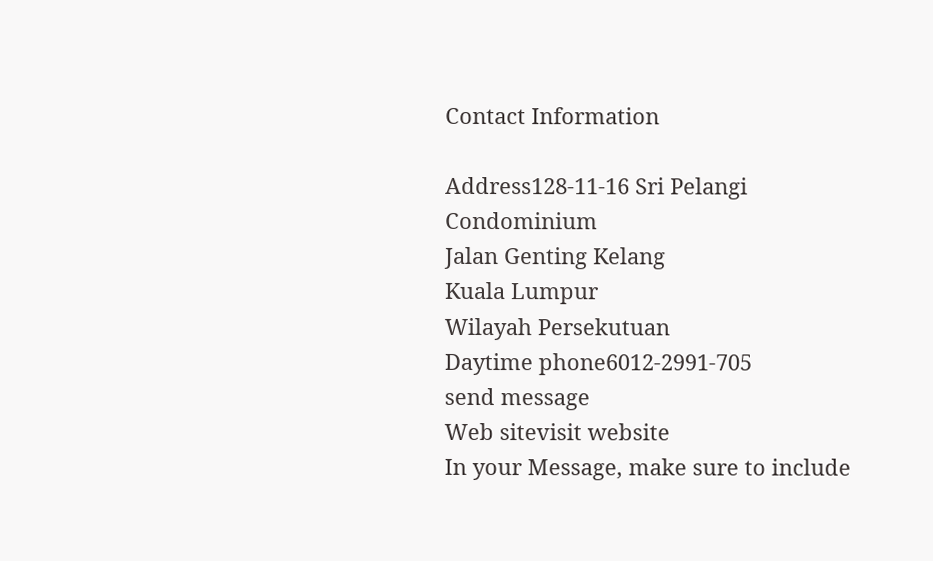Contact Information

Address128-11-16 Sri Pelangi Condominium
Jalan Genting Kelang
Kuala Lumpur
Wilayah Persekutuan
Daytime phone6012-2991-705
send message
Web sitevisit website
In your Message, make sure to include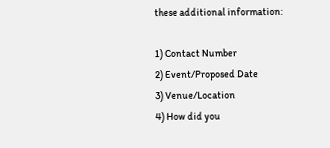these additional information:

1) Contact Number
2) Event/Proposed Date
3) Venue/Location
4) How did you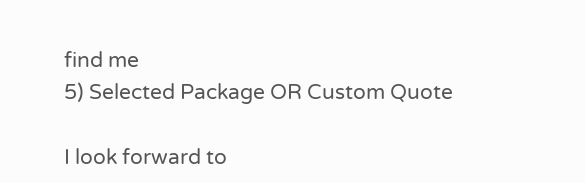find me
5) Selected Package OR Custom Quote

I look forward to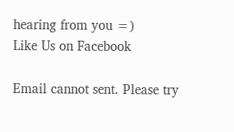hearing from you =)
Like Us on Facebook

Email cannot sent. Please try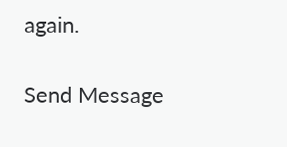again.

Send Message